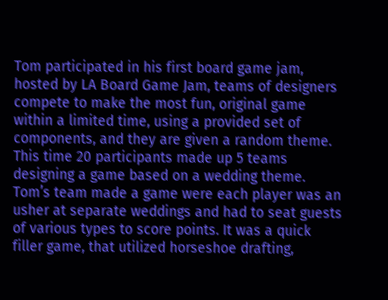Tom participated in his first board game jam, hosted by LA Board Game Jam, teams of designers compete to make the most fun, original game within a limited time, using a provided set of components, and they are given a random theme. This time 20 participants made up 5 teams designing a game based on a wedding theme. Tom’s team made a game were each player was an usher at separate weddings and had to seat guests of various types to score points. It was a quick filler game, that utilized horseshoe drafting,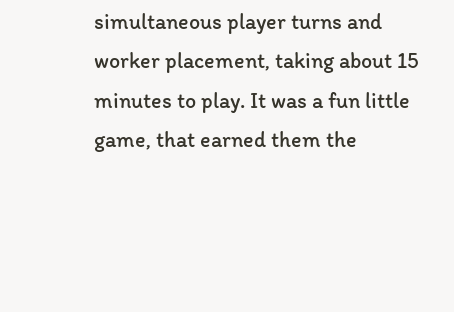simultaneous player turns and worker placement, taking about 15 minutes to play. It was a fun little game, that earned them the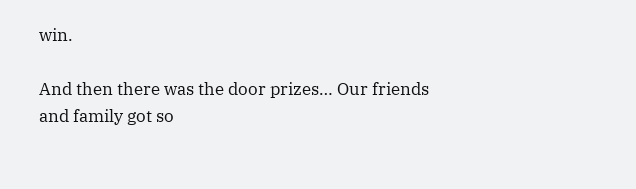win.

And then there was the door prizes… Our friends and family got so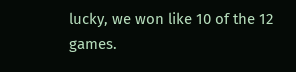lucky, we won like 10 of the 12 games.